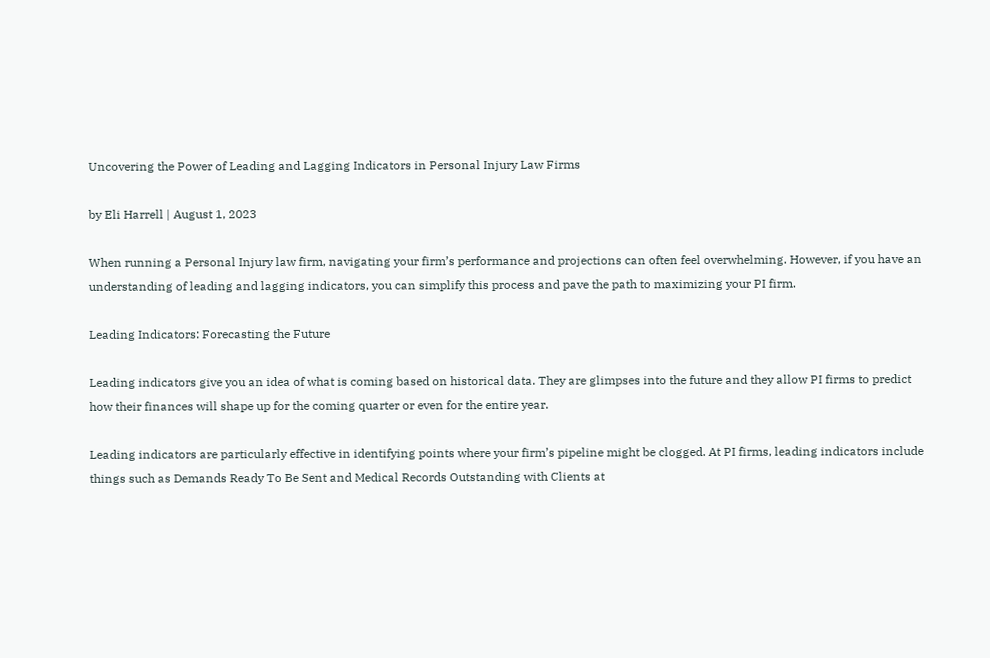Uncovering the Power of Leading and Lagging Indicators in Personal Injury Law Firms

by Eli Harrell | August 1, 2023

When running a Personal Injury law firm, navigating your firm’s performance and projections can often feel overwhelming. However, if you have an understanding of leading and lagging indicators, you can simplify this process and pave the path to maximizing your PI firm.

Leading Indicators: Forecasting the Future

Leading indicators give you an idea of what is coming based on historical data. They are glimpses into the future and they allow PI firms to predict how their finances will shape up for the coming quarter or even for the entire year.

Leading indicators are particularly effective in identifying points where your firm’s pipeline might be clogged. At PI firms, leading indicators include things such as Demands Ready To Be Sent and Medical Records Outstanding with Clients at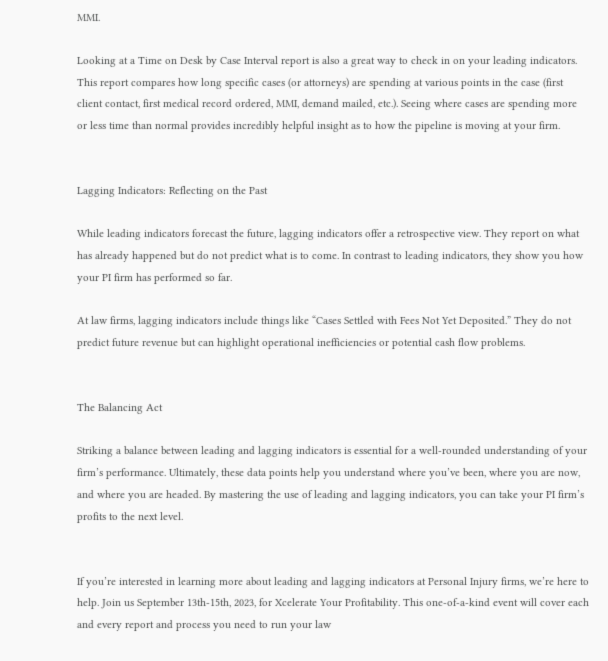MMI.

Looking at a Time on Desk by Case Interval report is also a great way to check in on your leading indicators. This report compares how long specific cases (or attorneys) are spending at various points in the case (first client contact, first medical record ordered, MMI, demand mailed, etc.). Seeing where cases are spending more or less time than normal provides incredibly helpful insight as to how the pipeline is moving at your firm.


Lagging Indicators: Reflecting on the Past

While leading indicators forecast the future, lagging indicators offer a retrospective view. They report on what has already happened but do not predict what is to come. In contrast to leading indicators, they show you how your PI firm has performed so far.

At law firms, lagging indicators include things like “Cases Settled with Fees Not Yet Deposited.” They do not predict future revenue but can highlight operational inefficiencies or potential cash flow problems.


The Balancing Act

Striking a balance between leading and lagging indicators is essential for a well-rounded understanding of your firm’s performance. Ultimately, these data points help you understand where you’ve been, where you are now, and where you are headed. By mastering the use of leading and lagging indicators, you can take your PI firm’s profits to the next level.


If you’re interested in learning more about leading and lagging indicators at Personal Injury firms, we’re here to help. Join us September 13th-15th, 2023, for Xcelerate Your Profitability. This one-of-a-kind event will cover each and every report and process you need to run your law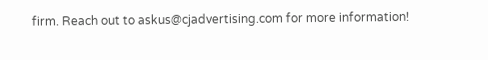firm. Reach out to askus@cjadvertising.com for more information!